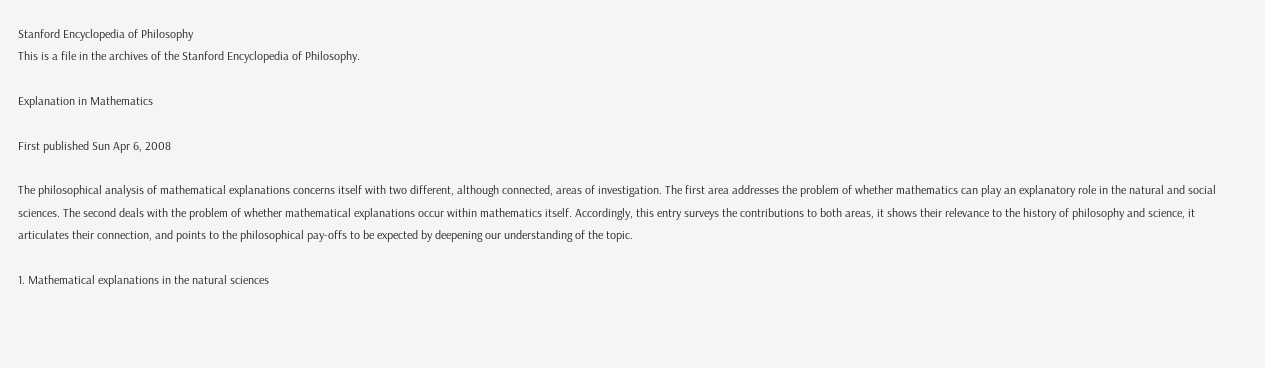Stanford Encyclopedia of Philosophy
This is a file in the archives of the Stanford Encyclopedia of Philosophy.

Explanation in Mathematics

First published Sun Apr 6, 2008

The philosophical analysis of mathematical explanations concerns itself with two different, although connected, areas of investigation. The first area addresses the problem of whether mathematics can play an explanatory role in the natural and social sciences. The second deals with the problem of whether mathematical explanations occur within mathematics itself. Accordingly, this entry surveys the contributions to both areas, it shows their relevance to the history of philosophy and science, it articulates their connection, and points to the philosophical pay-offs to be expected by deepening our understanding of the topic.

1. Mathematical explanations in the natural sciences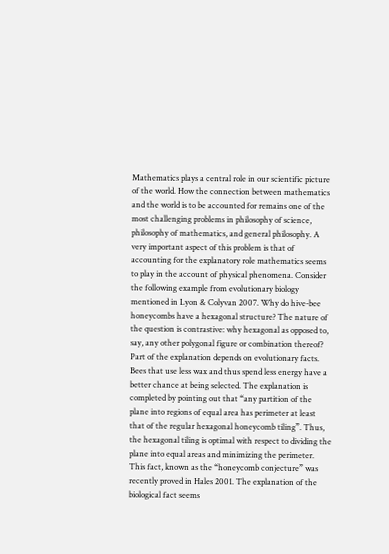Mathematics plays a central role in our scientific picture of the world. How the connection between mathematics and the world is to be accounted for remains one of the most challenging problems in philosophy of science, philosophy of mathematics, and general philosophy. A very important aspect of this problem is that of accounting for the explanatory role mathematics seems to play in the account of physical phenomena. Consider the following example from evolutionary biology mentioned in Lyon & Colyvan 2007. Why do hive-bee honeycombs have a hexagonal structure? The nature of the question is contrastive: why hexagonal as opposed to, say, any other polygonal figure or combination thereof? Part of the explanation depends on evolutionary facts. Bees that use less wax and thus spend less energy have a better chance at being selected. The explanation is completed by pointing out that “any partition of the plane into regions of equal area has perimeter at least that of the regular hexagonal honeycomb tiling”. Thus, the hexagonal tiling is optimal with respect to dividing the plane into equal areas and minimizing the perimeter. This fact, known as the “honeycomb conjecture” was recently proved in Hales 2001. The explanation of the biological fact seems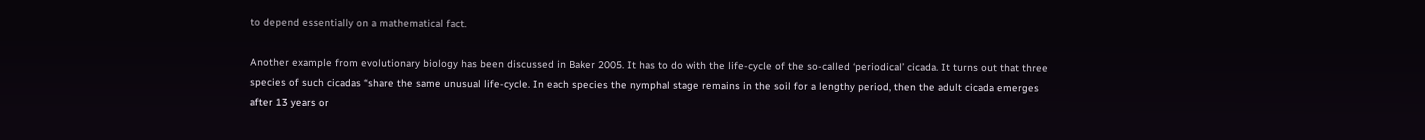to depend essentially on a mathematical fact.

Another example from evolutionary biology has been discussed in Baker 2005. It has to do with the life-cycle of the so-called ‘periodical’ cicada. It turns out that three species of such cicadas “share the same unusual life-cycle. In each species the nymphal stage remains in the soil for a lengthy period, then the adult cicada emerges after 13 years or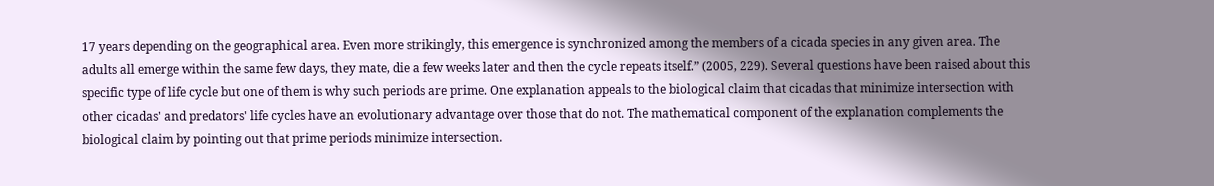17 years depending on the geographical area. Even more strikingly, this emergence is synchronized among the members of a cicada species in any given area. The adults all emerge within the same few days, they mate, die a few weeks later and then the cycle repeats itself.” (2005, 229). Several questions have been raised about this specific type of life cycle but one of them is why such periods are prime. One explanation appeals to the biological claim that cicadas that minimize intersection with other cicadas' and predators' life cycles have an evolutionary advantage over those that do not. The mathematical component of the explanation complements the biological claim by pointing out that prime periods minimize intersection.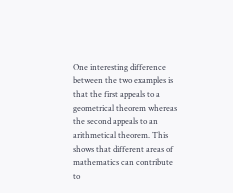One interesting difference between the two examples is that the first appeals to a geometrical theorem whereas the second appeals to an arithmetical theorem. This shows that different areas of mathematics can contribute to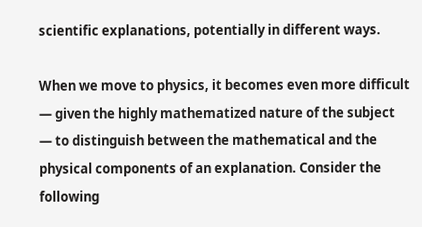scientific explanations, potentially in different ways.

When we move to physics, it becomes even more difficult — given the highly mathematized nature of the subject — to distinguish between the mathematical and the physical components of an explanation. Consider the following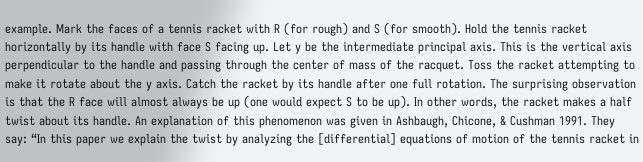example. Mark the faces of a tennis racket with R (for rough) and S (for smooth). Hold the tennis racket horizontally by its handle with face S facing up. Let y be the intermediate principal axis. This is the vertical axis perpendicular to the handle and passing through the center of mass of the racquet. Toss the racket attempting to make it rotate about the y axis. Catch the racket by its handle after one full rotation. The surprising observation is that the R face will almost always be up (one would expect S to be up). In other words, the racket makes a half twist about its handle. An explanation of this phenomenon was given in Ashbaugh, Chicone, & Cushman 1991. They say: “In this paper we explain the twist by analyzing the [differential] equations of motion of the tennis racket in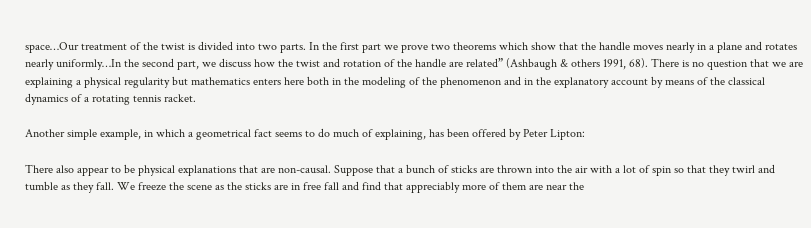space…Our treatment of the twist is divided into two parts. In the first part we prove two theorems which show that the handle moves nearly in a plane and rotates nearly uniformly…In the second part, we discuss how the twist and rotation of the handle are related” (Ashbaugh & others 1991, 68). There is no question that we are explaining a physical regularity but mathematics enters here both in the modeling of the phenomenon and in the explanatory account by means of the classical dynamics of a rotating tennis racket.

Another simple example, in which a geometrical fact seems to do much of explaining, has been offered by Peter Lipton:

There also appear to be physical explanations that are non-causal. Suppose that a bunch of sticks are thrown into the air with a lot of spin so that they twirl and tumble as they fall. We freeze the scene as the sticks are in free fall and find that appreciably more of them are near the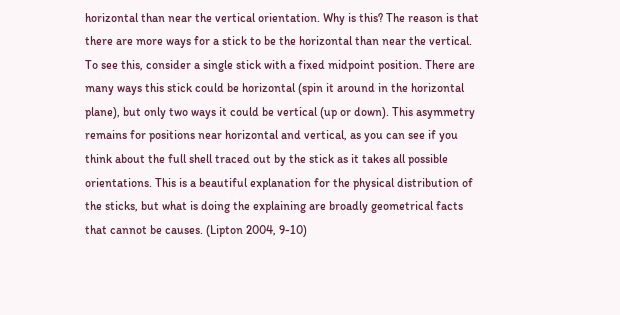horizontal than near the vertical orientation. Why is this? The reason is that there are more ways for a stick to be the horizontal than near the vertical. To see this, consider a single stick with a fixed midpoint position. There are many ways this stick could be horizontal (spin it around in the horizontal plane), but only two ways it could be vertical (up or down). This asymmetry remains for positions near horizontal and vertical, as you can see if you think about the full shell traced out by the stick as it takes all possible orientations. This is a beautiful explanation for the physical distribution of the sticks, but what is doing the explaining are broadly geometrical facts that cannot be causes. (Lipton 2004, 9-10)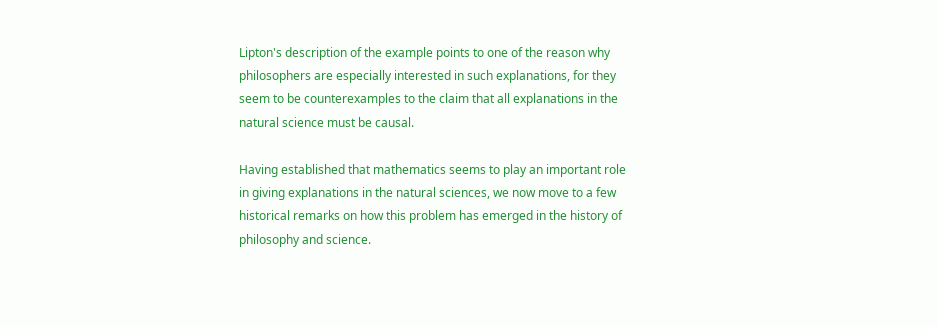Lipton's description of the example points to one of the reason why philosophers are especially interested in such explanations, for they seem to be counterexamples to the claim that all explanations in the natural science must be causal.

Having established that mathematics seems to play an important role in giving explanations in the natural sciences, we now move to a few historical remarks on how this problem has emerged in the history of philosophy and science.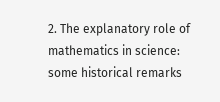2. The explanatory role of mathematics in science: some historical remarks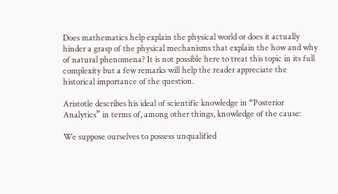Does mathematics help explain the physical world or does it actually hinder a grasp of the physical mechanisms that explain the how and why of natural phenomena? It is not possible here to treat this topic in its full complexity but a few remarks will help the reader appreciate the historical importance of the question.

Aristotle describes his ideal of scientific knowledge in “Posterior Analytics” in terms of, among other things, knowledge of the cause:

We suppose ourselves to possess unqualified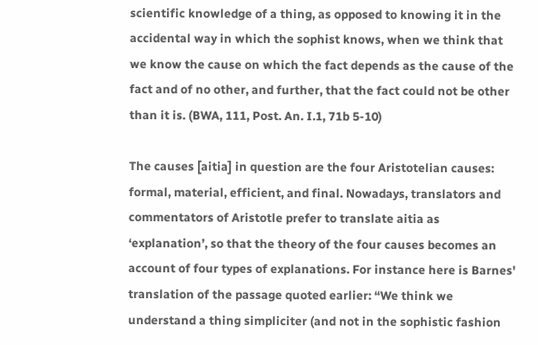scientific knowledge of a thing, as opposed to knowing it in the accidental way in which the sophist knows, when we think that we know the cause on which the fact depends as the cause of the fact and of no other, and further, that the fact could not be other than it is. (BWA, 111, Post. An. I.1, 71b 5-10)

The causes [aitia] in question are the four Aristotelian causes: formal, material, efficient, and final. Nowadays, translators and commentators of Aristotle prefer to translate aitia as ‘explanation’, so that the theory of the four causes becomes an account of four types of explanations. For instance here is Barnes' translation of the passage quoted earlier: “We think we understand a thing simpliciter (and not in the sophistic fashion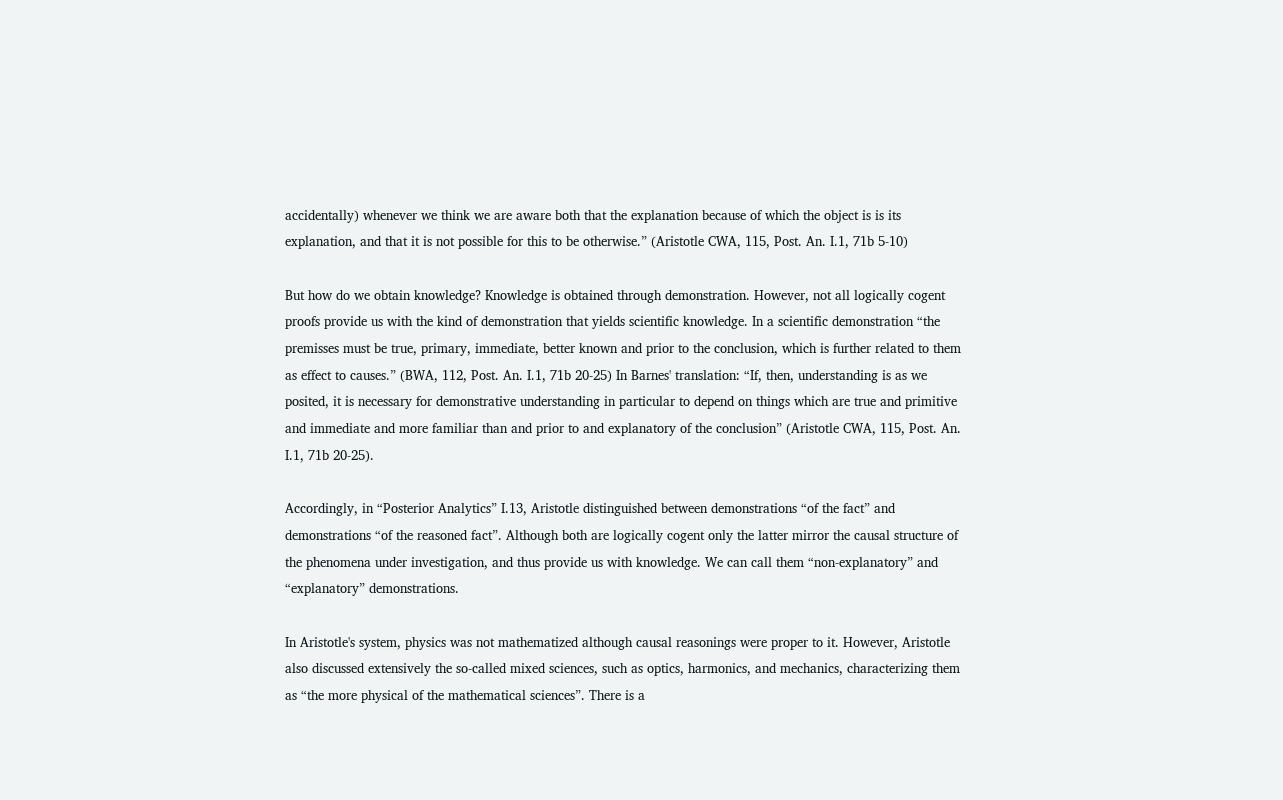accidentally) whenever we think we are aware both that the explanation because of which the object is is its explanation, and that it is not possible for this to be otherwise.” (Aristotle CWA, 115, Post. An. I.1, 71b 5-10)

But how do we obtain knowledge? Knowledge is obtained through demonstration. However, not all logically cogent proofs provide us with the kind of demonstration that yields scientific knowledge. In a scientific demonstration “the premisses must be true, primary, immediate, better known and prior to the conclusion, which is further related to them as effect to causes.” (BWA, 112, Post. An. I.1, 71b 20-25) In Barnes' translation: “If, then, understanding is as we posited, it is necessary for demonstrative understanding in particular to depend on things which are true and primitive and immediate and more familiar than and prior to and explanatory of the conclusion” (Aristotle CWA, 115, Post. An. I.1, 71b 20-25).

Accordingly, in “Posterior Analytics” I.13, Aristotle distinguished between demonstrations “of the fact” and demonstrations “of the reasoned fact”. Although both are logically cogent only the latter mirror the causal structure of the phenomena under investigation, and thus provide us with knowledge. We can call them “non-explanatory” and “explanatory” demonstrations.

In Aristotle's system, physics was not mathematized although causal reasonings were proper to it. However, Aristotle also discussed extensively the so-called mixed sciences, such as optics, harmonics, and mechanics, characterizing them as “the more physical of the mathematical sciences”. There is a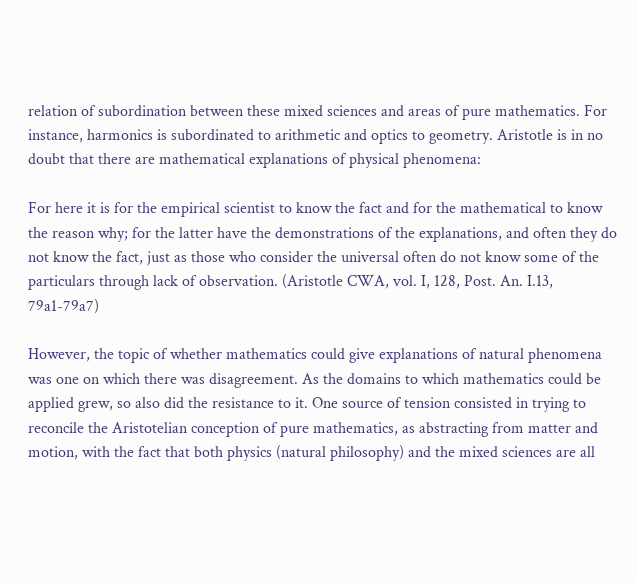relation of subordination between these mixed sciences and areas of pure mathematics. For instance, harmonics is subordinated to arithmetic and optics to geometry. Aristotle is in no doubt that there are mathematical explanations of physical phenomena:

For here it is for the empirical scientist to know the fact and for the mathematical to know the reason why; for the latter have the demonstrations of the explanations, and often they do not know the fact, just as those who consider the universal often do not know some of the particulars through lack of observation. (Aristotle CWA, vol. I, 128, Post. An. I.13, 79a1-79a7)

However, the topic of whether mathematics could give explanations of natural phenomena was one on which there was disagreement. As the domains to which mathematics could be applied grew, so also did the resistance to it. One source of tension consisted in trying to reconcile the Aristotelian conception of pure mathematics, as abstracting from matter and motion, with the fact that both physics (natural philosophy) and the mixed sciences are all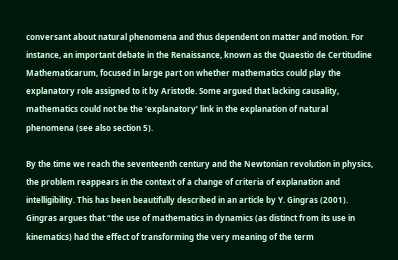conversant about natural phenomena and thus dependent on matter and motion. For instance, an important debate in the Renaissance, known as the Quaestio de Certitudine Mathematicarum, focused in large part on whether mathematics could play the explanatory role assigned to it by Aristotle. Some argued that lacking causality, mathematics could not be the ‘explanatory’ link in the explanation of natural phenomena (see also section 5).

By the time we reach the seventeenth century and the Newtonian revolution in physics, the problem reappears in the context of a change of criteria of explanation and intelligibility. This has been beautifully described in an article by Y. Gingras (2001). Gingras argues that “the use of mathematics in dynamics (as distinct from its use in kinematics) had the effect of transforming the very meaning of the term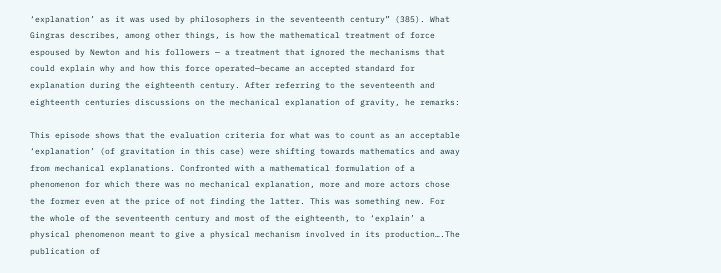‘explanation’ as it was used by philosophers in the seventeenth century” (385). What Gingras describes, among other things, is how the mathematical treatment of force espoused by Newton and his followers — a treatment that ignored the mechanisms that could explain why and how this force operated—became an accepted standard for explanation during the eighteenth century. After referring to the seventeenth and eighteenth centuries discussions on the mechanical explanation of gravity, he remarks:

This episode shows that the evaluation criteria for what was to count as an acceptable ‘explanation’ (of gravitation in this case) were shifting towards mathematics and away from mechanical explanations. Confronted with a mathematical formulation of a phenomenon for which there was no mechanical explanation, more and more actors chose the former even at the price of not finding the latter. This was something new. For the whole of the seventeenth century and most of the eighteenth, to ‘explain’ a physical phenomenon meant to give a physical mechanism involved in its production….The publication of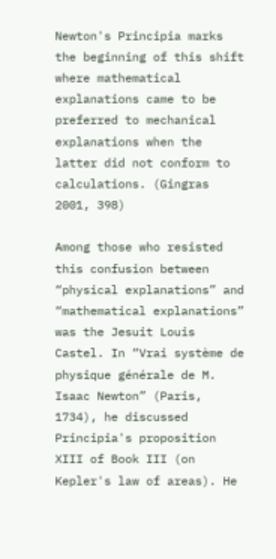Newton's Principia marks the beginning of this shift where mathematical explanations came to be preferred to mechanical explanations when the latter did not conform to calculations. (Gingras 2001, 398)

Among those who resisted this confusion between “physical explanations” and “mathematical explanations” was the Jesuit Louis Castel. In “Vrai système de physique générale de M. Isaac Newton” (Paris, 1734), he discussed Principia's proposition XIII of Book III (on Kepler's law of areas). He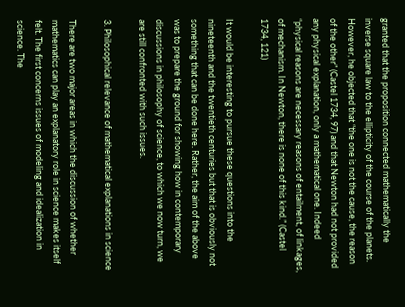granted that the proposition connected mathematically the inverse square law to the ellipticity of the course of the planets. However, he objected that “the one is not the cause, the reason of the other” (Castel 1734, 97) and that Newton had not provided any physical explanation, only a mathematical one. Indeed “physical reasons are necessary reasons of entailment, of linkages, of mechanism. In Newton, there is none of this kind.” (Castel 1734, 121)

It would be interesting to pursue these questions into the nineteenth and the twentieth centuries but that is obviously not something that can be done here. Rather, the aim of the above was to prepare the ground for showing how in contemporary discussions in philosophy of science, to which we now turn, we are still confronted with such issues.

3. Philosophical relevance of mathematical explanations in science

There are two major areas in which the discussion of whether mathematics can play an explanatory role in science makes itself felt. The first concerns issues of modeling and idealization in science. The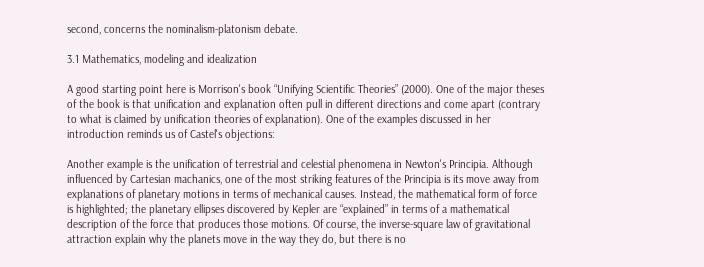second, concerns the nominalism-platonism debate.

3.1 Mathematics, modeling and idealization

A good starting point here is Morrison's book “Unifying Scientific Theories” (2000). One of the major theses of the book is that unification and explanation often pull in different directions and come apart (contrary to what is claimed by unification theories of explanation). One of the examples discussed in her introduction reminds us of Castel's objections:

Another example is the unification of terrestrial and celestial phenomena in Newton's Principia. Although influenced by Cartesian machanics, one of the most striking features of the Principia is its move away from explanations of planetary motions in terms of mechanical causes. Instead, the mathematical form of force is highlighted; the planetary ellipses discovered by Kepler are “explained” in terms of a mathematical description of the force that produces those motions. Of course, the inverse-square law of gravitational attraction explain why the planets move in the way they do, but there is no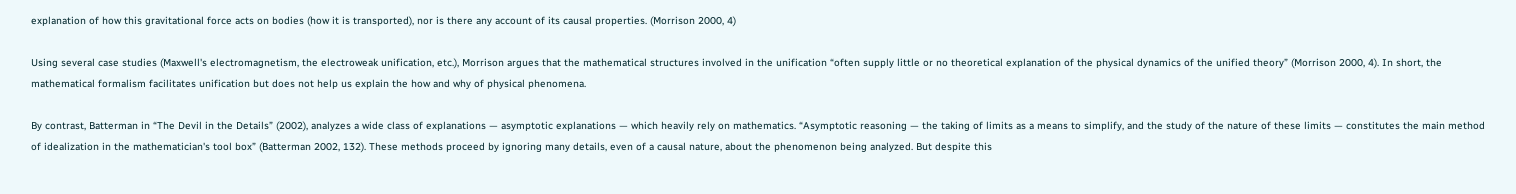explanation of how this gravitational force acts on bodies (how it is transported), nor is there any account of its causal properties. (Morrison 2000, 4)

Using several case studies (Maxwell's electromagnetism, the electroweak unification, etc.), Morrison argues that the mathematical structures involved in the unification “often supply little or no theoretical explanation of the physical dynamics of the unified theory” (Morrison 2000, 4). In short, the mathematical formalism facilitates unification but does not help us explain the how and why of physical phenomena.

By contrast, Batterman in “The Devil in the Details” (2002), analyzes a wide class of explanations — asymptotic explanations — which heavily rely on mathematics. “Asymptotic reasoning — the taking of limits as a means to simplify, and the study of the nature of these limits — constitutes the main method of idealization in the mathematician's tool box” (Batterman 2002, 132). These methods proceed by ignoring many details, even of a causal nature, about the phenomenon being analyzed. But despite this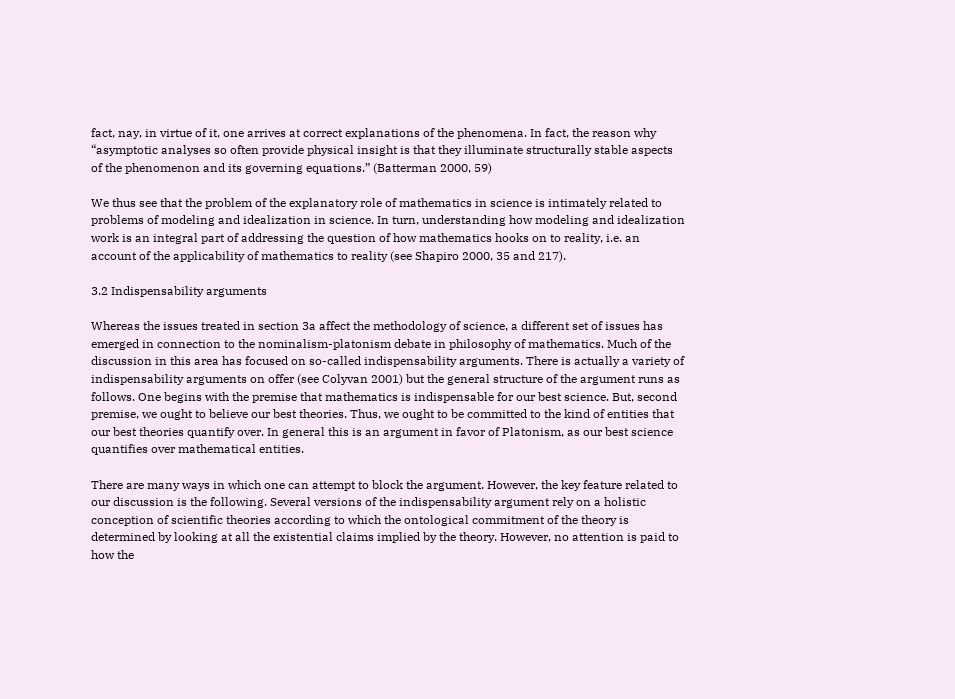fact, nay, in virtue of it, one arrives at correct explanations of the phenomena. In fact, the reason why “asymptotic analyses so often provide physical insight is that they illuminate structurally stable aspects of the phenomenon and its governing equations.” (Batterman 2000, 59)

We thus see that the problem of the explanatory role of mathematics in science is intimately related to problems of modeling and idealization in science. In turn, understanding how modeling and idealization work is an integral part of addressing the question of how mathematics hooks on to reality, i.e. an account of the applicability of mathematics to reality (see Shapiro 2000, 35 and 217).

3.2 Indispensability arguments

Whereas the issues treated in section 3a affect the methodology of science, a different set of issues has emerged in connection to the nominalism-platonism debate in philosophy of mathematics. Much of the discussion in this area has focused on so-called indispensability arguments. There is actually a variety of indispensability arguments on offer (see Colyvan 2001) but the general structure of the argument runs as follows. One begins with the premise that mathematics is indispensable for our best science. But, second premise, we ought to believe our best theories. Thus, we ought to be committed to the kind of entities that our best theories quantify over. In general this is an argument in favor of Platonism, as our best science quantifies over mathematical entities.

There are many ways in which one can attempt to block the argument. However, the key feature related to our discussion is the following. Several versions of the indispensability argument rely on a holistic conception of scientific theories according to which the ontological commitment of the theory is determined by looking at all the existential claims implied by the theory. However, no attention is paid to how the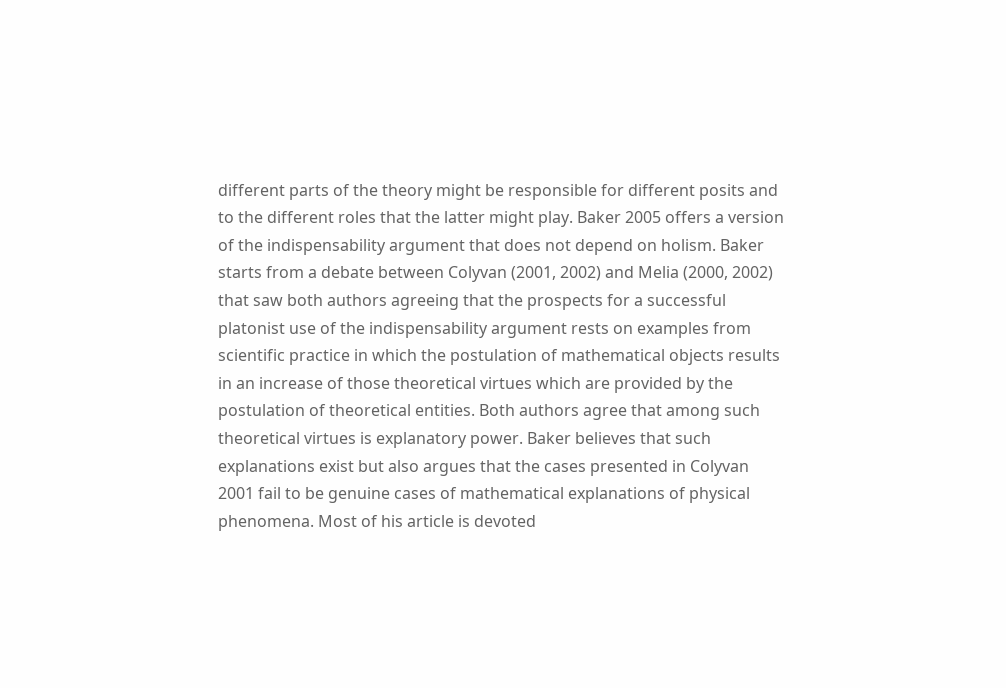different parts of the theory might be responsible for different posits and to the different roles that the latter might play. Baker 2005 offers a version of the indispensability argument that does not depend on holism. Baker starts from a debate between Colyvan (2001, 2002) and Melia (2000, 2002) that saw both authors agreeing that the prospects for a successful platonist use of the indispensability argument rests on examples from scientific practice in which the postulation of mathematical objects results in an increase of those theoretical virtues which are provided by the postulation of theoretical entities. Both authors agree that among such theoretical virtues is explanatory power. Baker believes that such explanations exist but also argues that the cases presented in Colyvan 2001 fail to be genuine cases of mathematical explanations of physical phenomena. Most of his article is devoted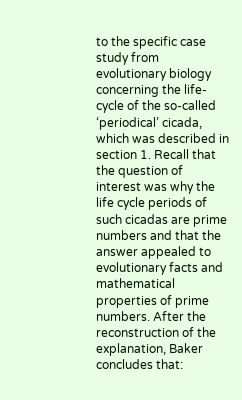to the specific case study from evolutionary biology concerning the life-cycle of the so-called ‘periodical’ cicada, which was described in section 1. Recall that the question of interest was why the life cycle periods of such cicadas are prime numbers and that the answer appealed to evolutionary facts and mathematical properties of prime numbers. After the reconstruction of the explanation, Baker concludes that: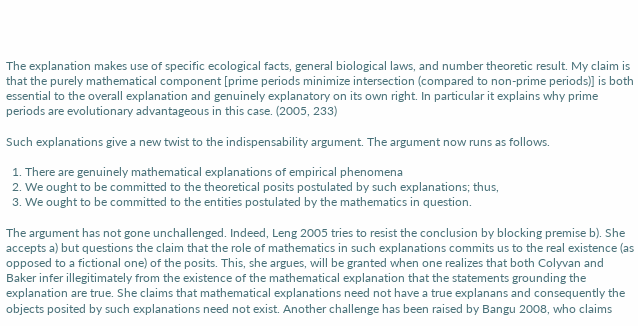The explanation makes use of specific ecological facts, general biological laws, and number theoretic result. My claim is that the purely mathematical component [prime periods minimize intersection (compared to non-prime periods)] is both essential to the overall explanation and genuinely explanatory on its own right. In particular it explains why prime periods are evolutionary advantageous in this case. (2005, 233)

Such explanations give a new twist to the indispensability argument. The argument now runs as follows.

  1. There are genuinely mathematical explanations of empirical phenomena
  2. We ought to be committed to the theoretical posits postulated by such explanations; thus,
  3. We ought to be committed to the entities postulated by the mathematics in question.

The argument has not gone unchallenged. Indeed, Leng 2005 tries to resist the conclusion by blocking premise b). She accepts a) but questions the claim that the role of mathematics in such explanations commits us to the real existence (as opposed to a fictional one) of the posits. This, she argues, will be granted when one realizes that both Colyvan and Baker infer illegitimately from the existence of the mathematical explanation that the statements grounding the explanation are true. She claims that mathematical explanations need not have a true explanans and consequently the objects posited by such explanations need not exist. Another challenge has been raised by Bangu 2008, who claims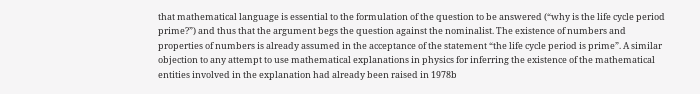that mathematical language is essential to the formulation of the question to be answered (“why is the life cycle period prime?”) and thus that the argument begs the question against the nominalist. The existence of numbers and properties of numbers is already assumed in the acceptance of the statement “the life cycle period is prime”. A similar objection to any attempt to use mathematical explanations in physics for inferring the existence of the mathematical entities involved in the explanation had already been raised in 1978b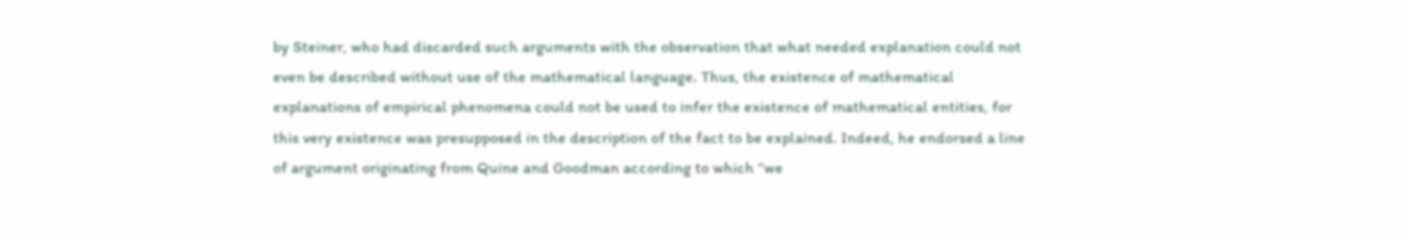by Steiner, who had discarded such arguments with the observation that what needed explanation could not even be described without use of the mathematical language. Thus, the existence of mathematical explanations of empirical phenomena could not be used to infer the existence of mathematical entities, for this very existence was presupposed in the description of the fact to be explained. Indeed, he endorsed a line of argument originating from Quine and Goodman according to which “we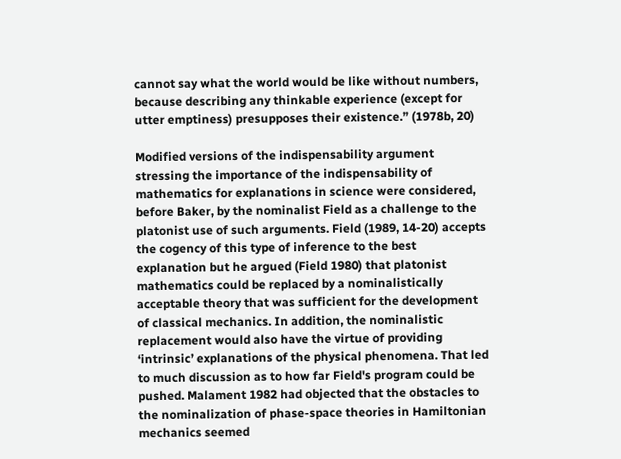cannot say what the world would be like without numbers, because describing any thinkable experience (except for utter emptiness) presupposes their existence.” (1978b, 20)

Modified versions of the indispensability argument stressing the importance of the indispensability of mathematics for explanations in science were considered, before Baker, by the nominalist Field as a challenge to the platonist use of such arguments. Field (1989, 14-20) accepts the cogency of this type of inference to the best explanation but he argued (Field 1980) that platonist mathematics could be replaced by a nominalistically acceptable theory that was sufficient for the development of classical mechanics. In addition, the nominalistic replacement would also have the virtue of providing ‘intrinsic’ explanations of the physical phenomena. That led to much discussion as to how far Field's program could be pushed. Malament 1982 had objected that the obstacles to the nominalization of phase-space theories in Hamiltonian mechanics seemed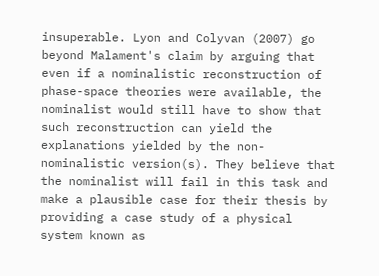insuperable. Lyon and Colyvan (2007) go beyond Malament's claim by arguing that even if a nominalistic reconstruction of phase-space theories were available, the nominalist would still have to show that such reconstruction can yield the explanations yielded by the non-nominalistic version(s). They believe that the nominalist will fail in this task and make a plausible case for their thesis by providing a case study of a physical system known as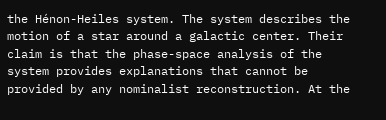the Hénon-Heiles system. The system describes the motion of a star around a galactic center. Their claim is that the phase-space analysis of the system provides explanations that cannot be provided by any nominalist reconstruction. At the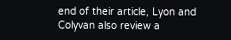end of their article, Lyon and Colyvan also review a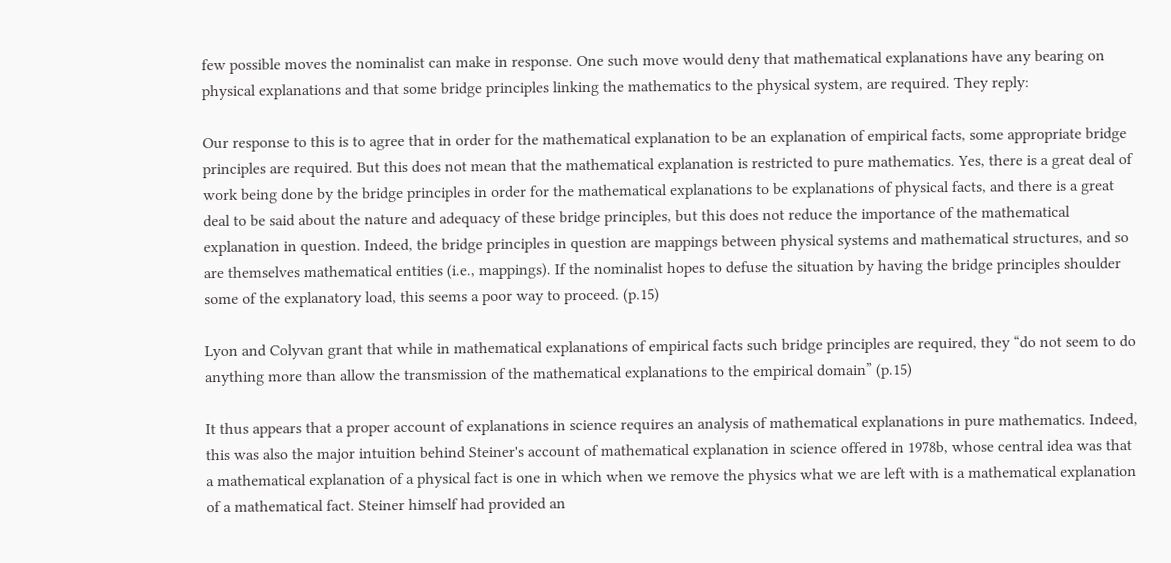few possible moves the nominalist can make in response. One such move would deny that mathematical explanations have any bearing on physical explanations and that some bridge principles linking the mathematics to the physical system, are required. They reply:

Our response to this is to agree that in order for the mathematical explanation to be an explanation of empirical facts, some appropriate bridge principles are required. But this does not mean that the mathematical explanation is restricted to pure mathematics. Yes, there is a great deal of work being done by the bridge principles in order for the mathematical explanations to be explanations of physical facts, and there is a great deal to be said about the nature and adequacy of these bridge principles, but this does not reduce the importance of the mathematical explanation in question. Indeed, the bridge principles in question are mappings between physical systems and mathematical structures, and so are themselves mathematical entities (i.e., mappings). If the nominalist hopes to defuse the situation by having the bridge principles shoulder some of the explanatory load, this seems a poor way to proceed. (p.15)

Lyon and Colyvan grant that while in mathematical explanations of empirical facts such bridge principles are required, they “do not seem to do anything more than allow the transmission of the mathematical explanations to the empirical domain” (p.15)

It thus appears that a proper account of explanations in science requires an analysis of mathematical explanations in pure mathematics. Indeed, this was also the major intuition behind Steiner's account of mathematical explanation in science offered in 1978b, whose central idea was that a mathematical explanation of a physical fact is one in which when we remove the physics what we are left with is a mathematical explanation of a mathematical fact. Steiner himself had provided an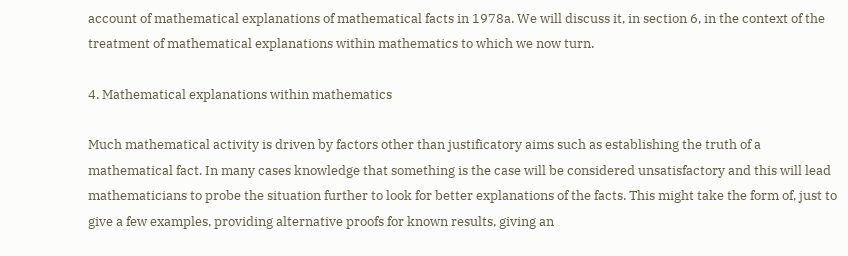account of mathematical explanations of mathematical facts in 1978a. We will discuss it, in section 6, in the context of the treatment of mathematical explanations within mathematics to which we now turn.

4. Mathematical explanations within mathematics

Much mathematical activity is driven by factors other than justificatory aims such as establishing the truth of a mathematical fact. In many cases knowledge that something is the case will be considered unsatisfactory and this will lead mathematicians to probe the situation further to look for better explanations of the facts. This might take the form of, just to give a few examples, providing alternative proofs for known results, giving an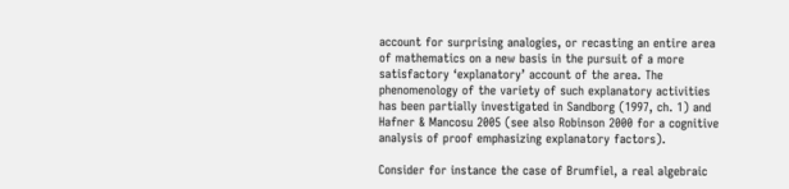account for surprising analogies, or recasting an entire area of mathematics on a new basis in the pursuit of a more satisfactory ‘explanatory’ account of the area. The phenomenology of the variety of such explanatory activities has been partially investigated in Sandborg (1997, ch. 1) and Hafner & Mancosu 2005 (see also Robinson 2000 for a cognitive analysis of proof emphasizing explanatory factors).

Consider for instance the case of Brumfiel, a real algebraic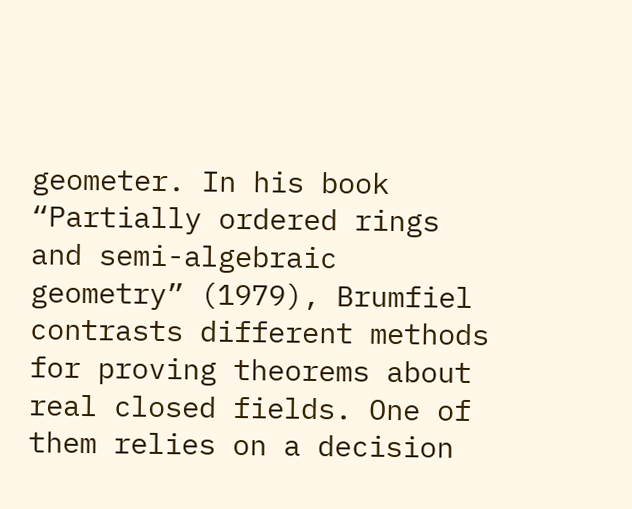geometer. In his book “Partially ordered rings and semi-algebraic geometry” (1979), Brumfiel contrasts different methods for proving theorems about real closed fields. One of them relies on a decision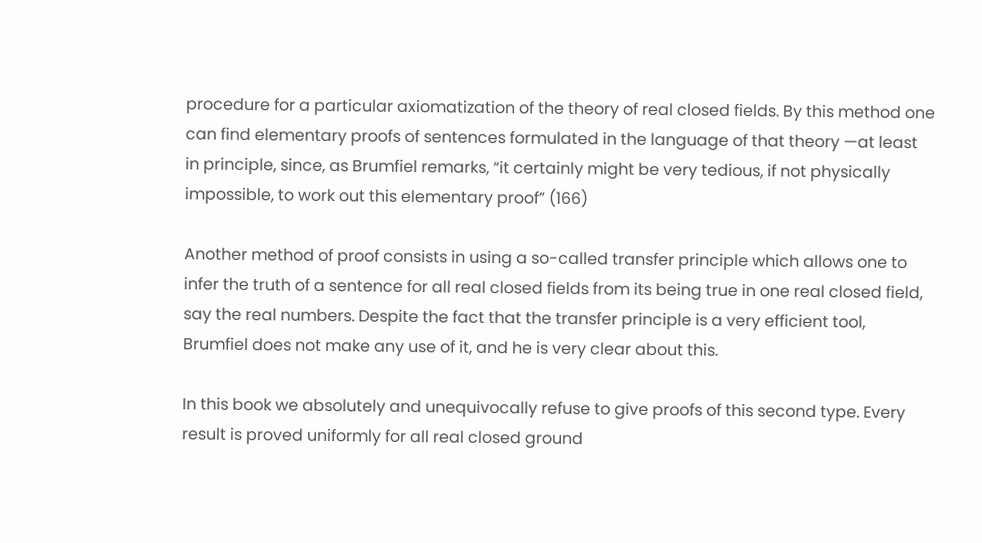procedure for a particular axiomatization of the theory of real closed fields. By this method one can find elementary proofs of sentences formulated in the language of that theory —at least in principle, since, as Brumfiel remarks, “it certainly might be very tedious, if not physically impossible, to work out this elementary proof” (166)

Another method of proof consists in using a so-called transfer principle which allows one to infer the truth of a sentence for all real closed fields from its being true in one real closed field, say the real numbers. Despite the fact that the transfer principle is a very efficient tool, Brumfiel does not make any use of it, and he is very clear about this.

In this book we absolutely and unequivocally refuse to give proofs of this second type. Every result is proved uniformly for all real closed ground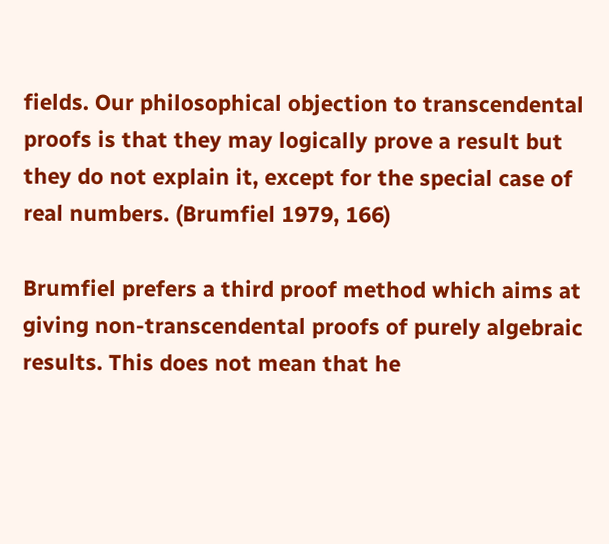fields. Our philosophical objection to transcendental proofs is that they may logically prove a result but they do not explain it, except for the special case of real numbers. (Brumfiel 1979, 166)

Brumfiel prefers a third proof method which aims at giving non-transcendental proofs of purely algebraic results. This does not mean that he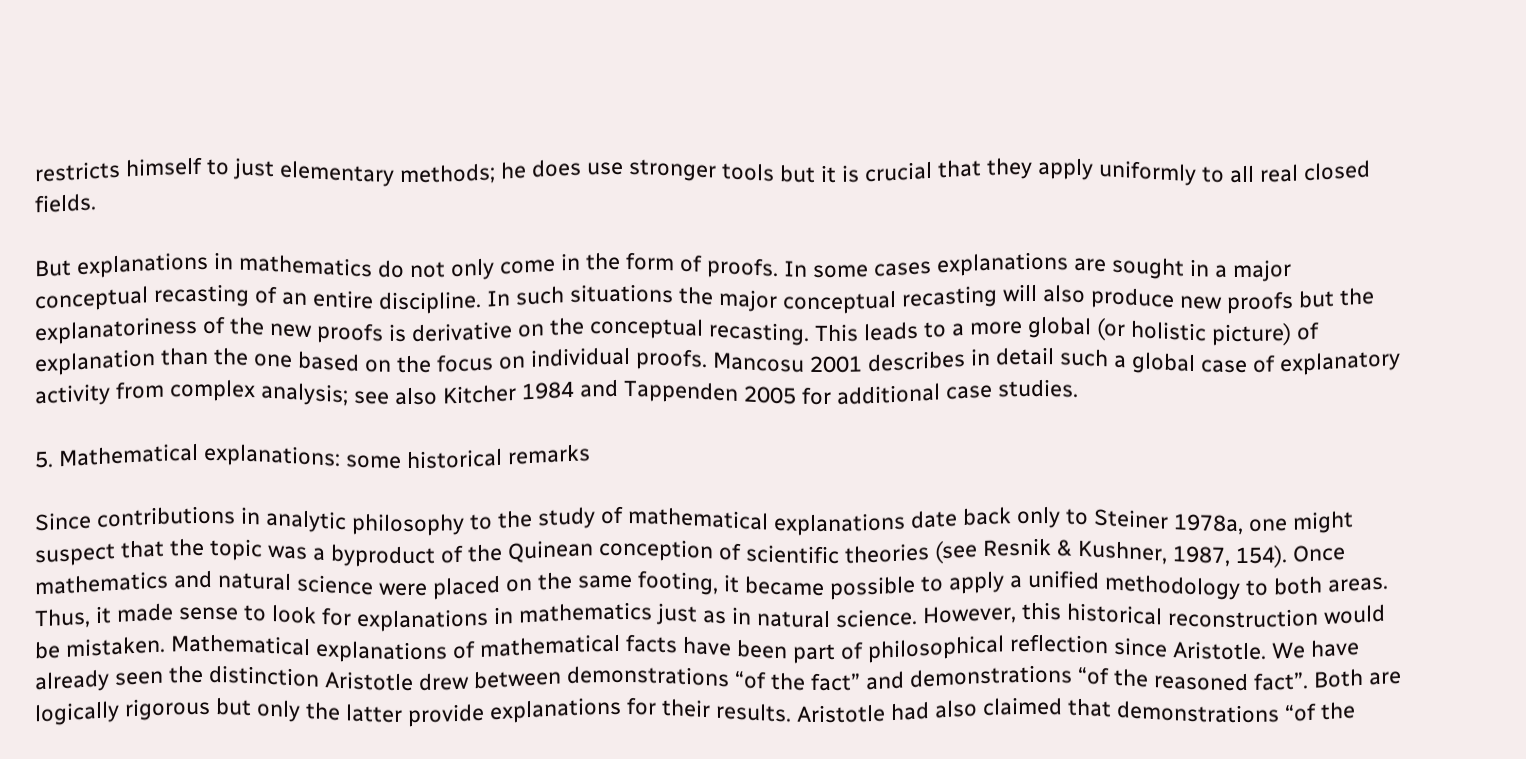restricts himself to just elementary methods; he does use stronger tools but it is crucial that they apply uniformly to all real closed fields.

But explanations in mathematics do not only come in the form of proofs. In some cases explanations are sought in a major conceptual recasting of an entire discipline. In such situations the major conceptual recasting will also produce new proofs but the explanatoriness of the new proofs is derivative on the conceptual recasting. This leads to a more global (or holistic picture) of explanation than the one based on the focus on individual proofs. Mancosu 2001 describes in detail such a global case of explanatory activity from complex analysis; see also Kitcher 1984 and Tappenden 2005 for additional case studies.

5. Mathematical explanations: some historical remarks

Since contributions in analytic philosophy to the study of mathematical explanations date back only to Steiner 1978a, one might suspect that the topic was a byproduct of the Quinean conception of scientific theories (see Resnik & Kushner, 1987, 154). Once mathematics and natural science were placed on the same footing, it became possible to apply a unified methodology to both areas. Thus, it made sense to look for explanations in mathematics just as in natural science. However, this historical reconstruction would be mistaken. Mathematical explanations of mathematical facts have been part of philosophical reflection since Aristotle. We have already seen the distinction Aristotle drew between demonstrations “of the fact” and demonstrations “of the reasoned fact”. Both are logically rigorous but only the latter provide explanations for their results. Aristotle had also claimed that demonstrations “of the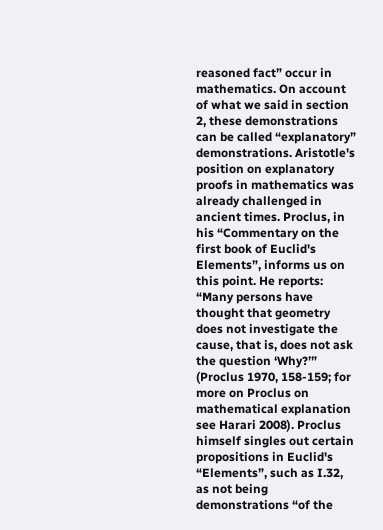reasoned fact” occur in mathematics. On account of what we said in section 2, these demonstrations can be called “explanatory” demonstrations. Aristotle's position on explanatory proofs in mathematics was already challenged in ancient times. Proclus, in his “Commentary on the first book of Euclid's Elements”, informs us on this point. He reports: “Many persons have thought that geometry does not investigate the cause, that is, does not ask the question ‘Why?’” (Proclus 1970, 158-159; for more on Proclus on mathematical explanation see Harari 2008). Proclus himself singles out certain propositions in Euclid's “Elements”, such as I.32, as not being demonstrations “of the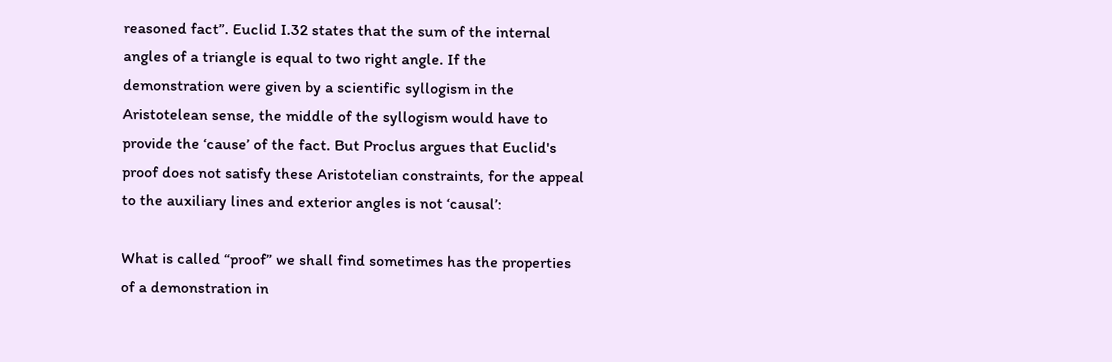reasoned fact”. Euclid I.32 states that the sum of the internal angles of a triangle is equal to two right angle. If the demonstration were given by a scientific syllogism in the Aristotelean sense, the middle of the syllogism would have to provide the ‘cause’ of the fact. But Proclus argues that Euclid's proof does not satisfy these Aristotelian constraints, for the appeal to the auxiliary lines and exterior angles is not ‘causal’:

What is called “proof” we shall find sometimes has the properties of a demonstration in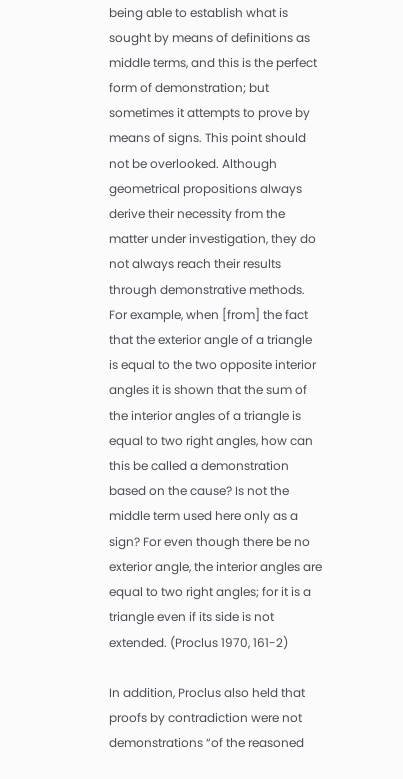being able to establish what is sought by means of definitions as middle terms, and this is the perfect form of demonstration; but sometimes it attempts to prove by means of signs. This point should not be overlooked. Although geometrical propositions always derive their necessity from the matter under investigation, they do not always reach their results through demonstrative methods. For example, when [from] the fact that the exterior angle of a triangle is equal to the two opposite interior angles it is shown that the sum of the interior angles of a triangle is equal to two right angles, how can this be called a demonstration based on the cause? Is not the middle term used here only as a sign? For even though there be no exterior angle, the interior angles are equal to two right angles; for it is a triangle even if its side is not extended. (Proclus 1970, 161-2)

In addition, Proclus also held that proofs by contradiction were not demonstrations “of the reasoned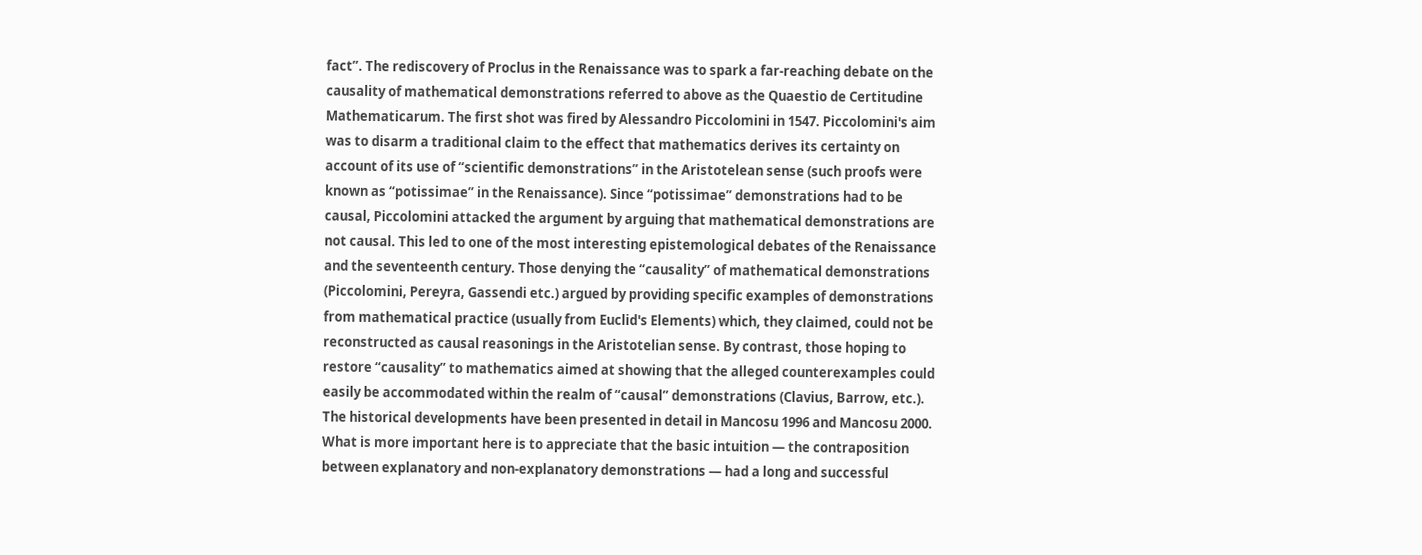fact”. The rediscovery of Proclus in the Renaissance was to spark a far-reaching debate on the causality of mathematical demonstrations referred to above as the Quaestio de Certitudine Mathematicarum. The first shot was fired by Alessandro Piccolomini in 1547. Piccolomini's aim was to disarm a traditional claim to the effect that mathematics derives its certainty on account of its use of “scientific demonstrations” in the Aristotelean sense (such proofs were known as “potissimae” in the Renaissance). Since “potissimae” demonstrations had to be causal, Piccolomini attacked the argument by arguing that mathematical demonstrations are not causal. This led to one of the most interesting epistemological debates of the Renaissance and the seventeenth century. Those denying the “causality” of mathematical demonstrations (Piccolomini, Pereyra, Gassendi etc.) argued by providing specific examples of demonstrations from mathematical practice (usually from Euclid's Elements) which, they claimed, could not be reconstructed as causal reasonings in the Aristotelian sense. By contrast, those hoping to restore “causality” to mathematics aimed at showing that the alleged counterexamples could easily be accommodated within the realm of “causal” demonstrations (Clavius, Barrow, etc.). The historical developments have been presented in detail in Mancosu 1996 and Mancosu 2000. What is more important here is to appreciate that the basic intuition — the contraposition between explanatory and non-explanatory demonstrations — had a long and successful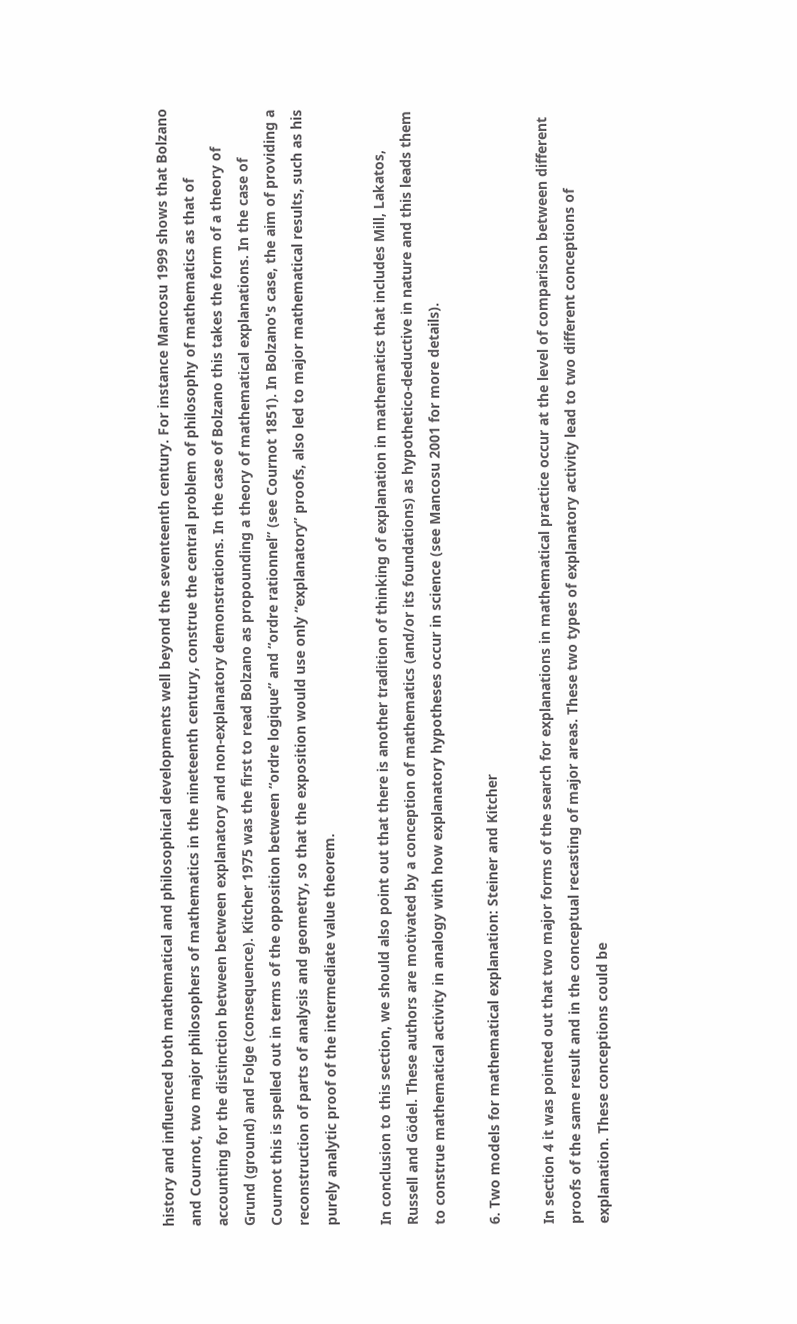history and influenced both mathematical and philosophical developments well beyond the seventeenth century. For instance Mancosu 1999 shows that Bolzano and Cournot, two major philosophers of mathematics in the nineteenth century, construe the central problem of philosophy of mathematics as that of accounting for the distinction between between explanatory and non-explanatory demonstrations. In the case of Bolzano this takes the form of a theory of Grund (ground) and Folge (consequence). Kitcher 1975 was the first to read Bolzano as propounding a theory of mathematical explanations. In the case of Cournot this is spelled out in terms of the opposition between “ordre logique” and “ordre rationnel” (see Cournot 1851). In Bolzano's case, the aim of providing a reconstruction of parts of analysis and geometry, so that the exposition would use only “explanatory” proofs, also led to major mathematical results, such as his purely analytic proof of the intermediate value theorem.

In conclusion to this section, we should also point out that there is another tradition of thinking of explanation in mathematics that includes Mill, Lakatos, Russell and Gödel. These authors are motivated by a conception of mathematics (and/or its foundations) as hypothetico-deductive in nature and this leads them to construe mathematical activity in analogy with how explanatory hypotheses occur in science (see Mancosu 2001 for more details).

6. Two models for mathematical explanation: Steiner and Kitcher

In section 4 it was pointed out that two major forms of the search for explanations in mathematical practice occur at the level of comparison between different proofs of the same result and in the conceptual recasting of major areas. These two types of explanatory activity lead to two different conceptions of explanation. These conceptions could be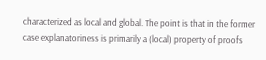characterized as local and global. The point is that in the former case explanatoriness is primarily a (local) property of proofs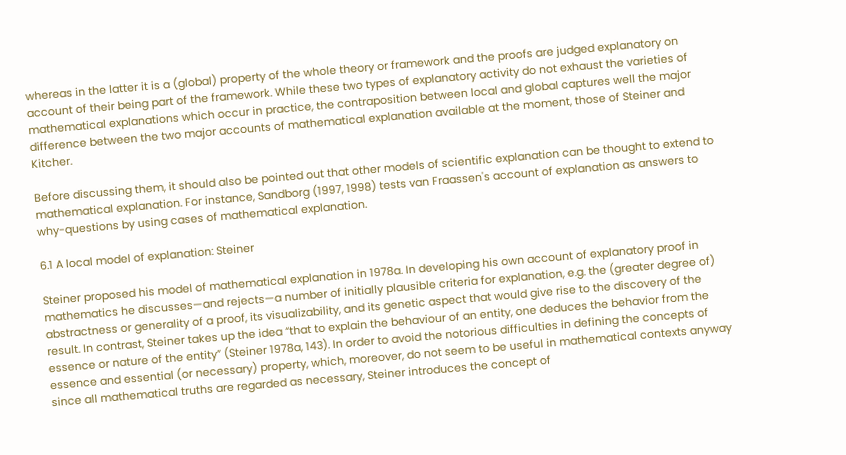whereas in the latter it is a (global) property of the whole theory or framework and the proofs are judged explanatory on account of their being part of the framework. While these two types of explanatory activity do not exhaust the varieties of mathematical explanations which occur in practice, the contraposition between local and global captures well the major difference between the two major accounts of mathematical explanation available at the moment, those of Steiner and Kitcher.

Before discussing them, it should also be pointed out that other models of scientific explanation can be thought to extend to mathematical explanation. For instance, Sandborg (1997, 1998) tests van Fraassen's account of explanation as answers to why-questions by using cases of mathematical explanation.

6.1 A local model of explanation: Steiner

Steiner proposed his model of mathematical explanation in 1978a. In developing his own account of explanatory proof in mathematics he discusses—and rejects—a number of initially plausible criteria for explanation, e.g. the (greater degree of) abstractness or generality of a proof, its visualizability, and its genetic aspect that would give rise to the discovery of the result. In contrast, Steiner takes up the idea “that to explain the behaviour of an entity, one deduces the behavior from the essence or nature of the entity” (Steiner 1978a, 143). In order to avoid the notorious difficulties in defining the concepts of essence and essential (or necessary) property, which, moreover, do not seem to be useful in mathematical contexts anyway since all mathematical truths are regarded as necessary, Steiner introduces the concept of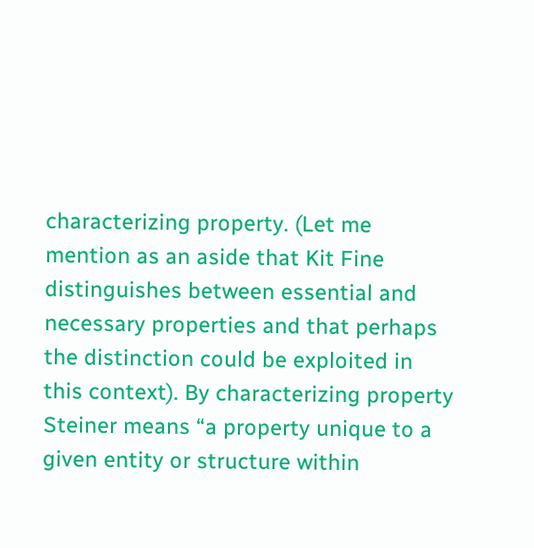characterizing property. (Let me mention as an aside that Kit Fine distinguishes between essential and necessary properties and that perhaps the distinction could be exploited in this context). By characterizing property Steiner means “a property unique to a given entity or structure within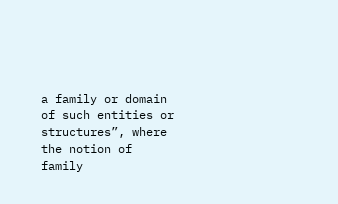a family or domain of such entities or structures”, where the notion of family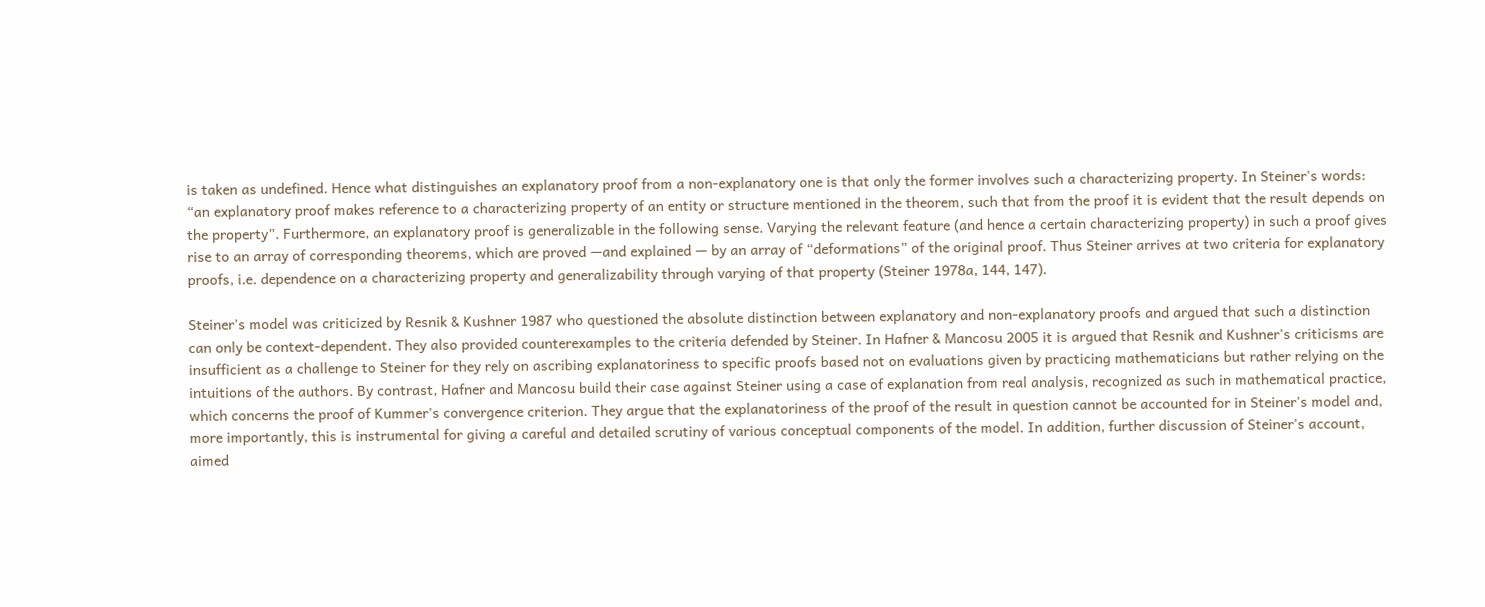is taken as undefined. Hence what distinguishes an explanatory proof from a non-explanatory one is that only the former involves such a characterizing property. In Steiner's words: “an explanatory proof makes reference to a characterizing property of an entity or structure mentioned in the theorem, such that from the proof it is evident that the result depends on the property”. Furthermore, an explanatory proof is generalizable in the following sense. Varying the relevant feature (and hence a certain characterizing property) in such a proof gives rise to an array of corresponding theorems, which are proved —and explained — by an array of “deformations” of the original proof. Thus Steiner arrives at two criteria for explanatory proofs, i.e. dependence on a characterizing property and generalizability through varying of that property (Steiner 1978a, 144, 147).

Steiner's model was criticized by Resnik & Kushner 1987 who questioned the absolute distinction between explanatory and non-explanatory proofs and argued that such a distinction can only be context-dependent. They also provided counterexamples to the criteria defended by Steiner. In Hafner & Mancosu 2005 it is argued that Resnik and Kushner's criticisms are insufficient as a challenge to Steiner for they rely on ascribing explanatoriness to specific proofs based not on evaluations given by practicing mathematicians but rather relying on the intuitions of the authors. By contrast, Hafner and Mancosu build their case against Steiner using a case of explanation from real analysis, recognized as such in mathematical practice, which concerns the proof of Kummer's convergence criterion. They argue that the explanatoriness of the proof of the result in question cannot be accounted for in Steiner's model and, more importantly, this is instrumental for giving a careful and detailed scrutiny of various conceptual components of the model. In addition, further discussion of Steiner's account, aimed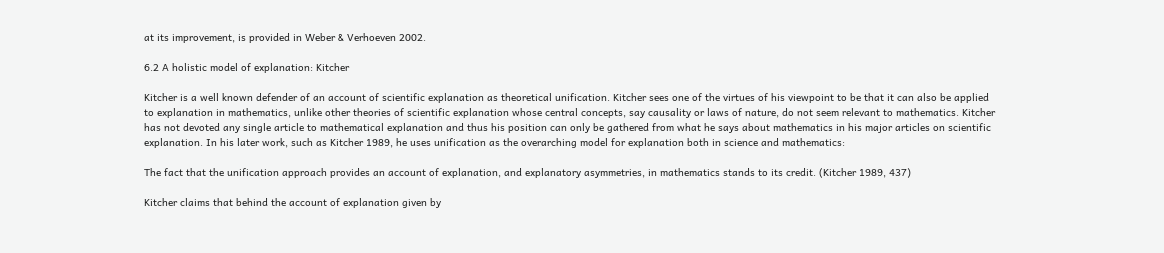at its improvement, is provided in Weber & Verhoeven 2002.

6.2 A holistic model of explanation: Kitcher

Kitcher is a well known defender of an account of scientific explanation as theoretical unification. Kitcher sees one of the virtues of his viewpoint to be that it can also be applied to explanation in mathematics, unlike other theories of scientific explanation whose central concepts, say causality or laws of nature, do not seem relevant to mathematics. Kitcher has not devoted any single article to mathematical explanation and thus his position can only be gathered from what he says about mathematics in his major articles on scientific explanation. In his later work, such as Kitcher 1989, he uses unification as the overarching model for explanation both in science and mathematics:

The fact that the unification approach provides an account of explanation, and explanatory asymmetries, in mathematics stands to its credit. (Kitcher 1989, 437)

Kitcher claims that behind the account of explanation given by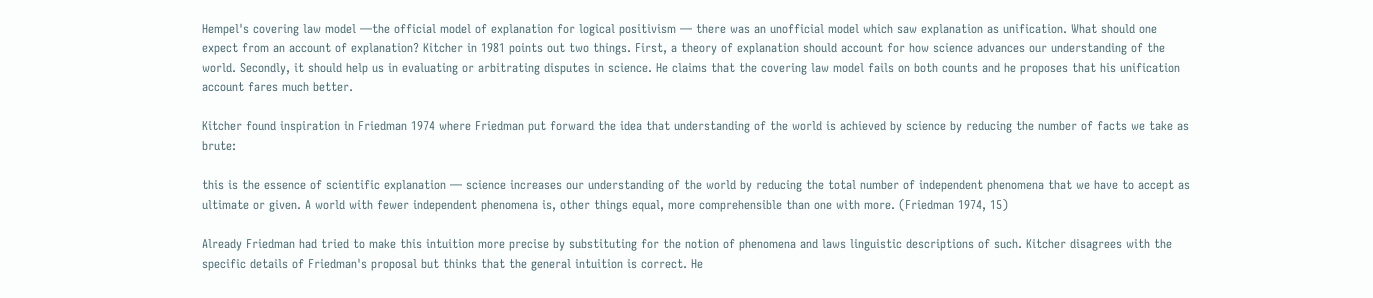Hempel's covering law model —the official model of explanation for logical positivism — there was an unofficial model which saw explanation as unification. What should one expect from an account of explanation? Kitcher in 1981 points out two things. First, a theory of explanation should account for how science advances our understanding of the world. Secondly, it should help us in evaluating or arbitrating disputes in science. He claims that the covering law model fails on both counts and he proposes that his unification account fares much better.

Kitcher found inspiration in Friedman 1974 where Friedman put forward the idea that understanding of the world is achieved by science by reducing the number of facts we take as brute:

this is the essence of scientific explanation — science increases our understanding of the world by reducing the total number of independent phenomena that we have to accept as ultimate or given. A world with fewer independent phenomena is, other things equal, more comprehensible than one with more. (Friedman 1974, 15)

Already Friedman had tried to make this intuition more precise by substituting for the notion of phenomena and laws linguistic descriptions of such. Kitcher disagrees with the specific details of Friedman's proposal but thinks that the general intuition is correct. He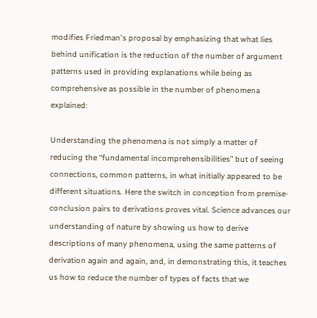modifies Friedman's proposal by emphasizing that what lies behind unification is the reduction of the number of argument patterns used in providing explanations while being as comprehensive as possible in the number of phenomena explained:

Understanding the phenomena is not simply a matter of reducing the “fundamental incomprehensibilities” but of seeing connections, common patterns, in what initially appeared to be different situations. Here the switch in conception from premise-conclusion pairs to derivations proves vital. Science advances our understanding of nature by showing us how to derive descriptions of many phenomena, using the same patterns of derivation again and again, and, in demonstrating this, it teaches us how to reduce the number of types of facts that we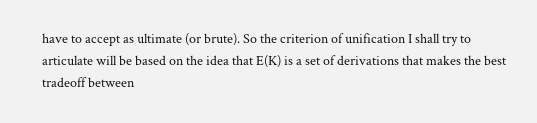have to accept as ultimate (or brute). So the criterion of unification I shall try to articulate will be based on the idea that E(K) is a set of derivations that makes the best tradeoff between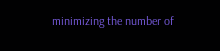minimizing the number of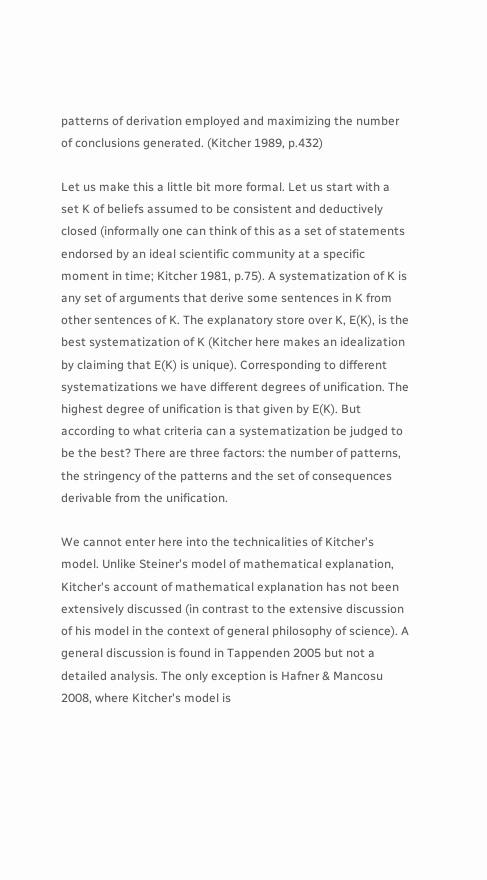patterns of derivation employed and maximizing the number of conclusions generated. (Kitcher 1989, p.432)

Let us make this a little bit more formal. Let us start with a set K of beliefs assumed to be consistent and deductively closed (informally one can think of this as a set of statements endorsed by an ideal scientific community at a specific moment in time; Kitcher 1981, p.75). A systematization of K is any set of arguments that derive some sentences in K from other sentences of K. The explanatory store over K, E(K), is the best systematization of K (Kitcher here makes an idealization by claiming that E(K) is unique). Corresponding to different systematizations we have different degrees of unification. The highest degree of unification is that given by E(K). But according to what criteria can a systematization be judged to be the best? There are three factors: the number of patterns, the stringency of the patterns and the set of consequences derivable from the unification.

We cannot enter here into the technicalities of Kitcher's model. Unlike Steiner's model of mathematical explanation, Kitcher's account of mathematical explanation has not been extensively discussed (in contrast to the extensive discussion of his model in the context of general philosophy of science). A general discussion is found in Tappenden 2005 but not a detailed analysis. The only exception is Hafner & Mancosu 2008, where Kitcher's model is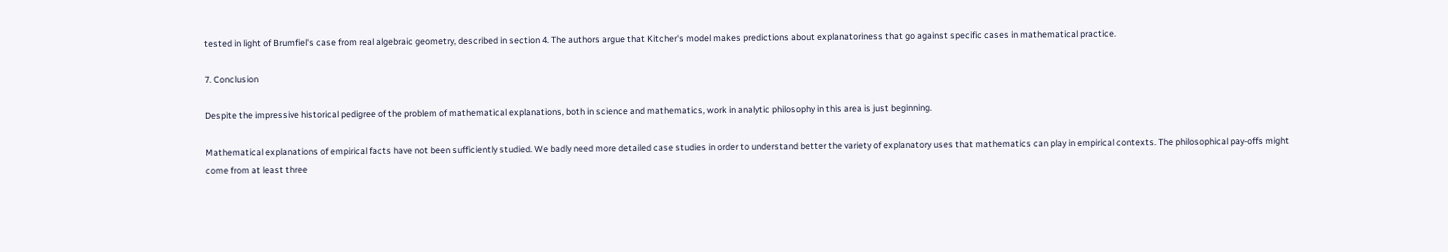tested in light of Brumfiel's case from real algebraic geometry, described in section 4. The authors argue that Kitcher's model makes predictions about explanatoriness that go against specific cases in mathematical practice.

7. Conclusion

Despite the impressive historical pedigree of the problem of mathematical explanations, both in science and mathematics, work in analytic philosophy in this area is just beginning.

Mathematical explanations of empirical facts have not been sufficiently studied. We badly need more detailed case studies in order to understand better the variety of explanatory uses that mathematics can play in empirical contexts. The philosophical pay-offs might come from at least three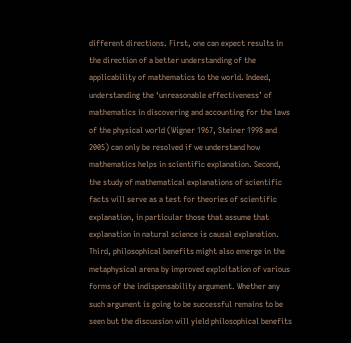different directions. First, one can expect results in the direction of a better understanding of the applicability of mathematics to the world. Indeed, understanding the ‘unreasonable effectiveness’ of mathematics in discovering and accounting for the laws of the physical world (Wigner 1967, Steiner 1998 and 2005) can only be resolved if we understand how mathematics helps in scientific explanation. Second, the study of mathematical explanations of scientific facts will serve as a test for theories of scientific explanation, in particular those that assume that explanation in natural science is causal explanation. Third, philosophical benefits might also emerge in the metaphysical arena by improved exploitation of various forms of the indispensability argument. Whether any such argument is going to be successful remains to be seen but the discussion will yield philosophical benefits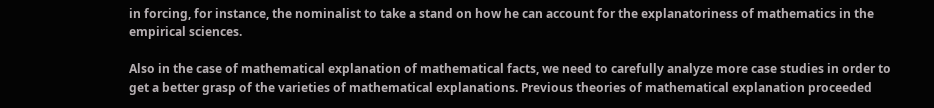in forcing, for instance, the nominalist to take a stand on how he can account for the explanatoriness of mathematics in the empirical sciences.

Also in the case of mathematical explanation of mathematical facts, we need to carefully analyze more case studies in order to get a better grasp of the varieties of mathematical explanations. Previous theories of mathematical explanation proceeded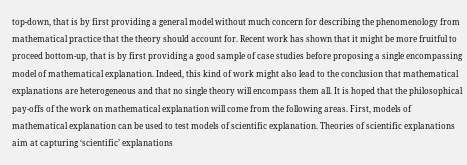top-down, that is by first providing a general model without much concern for describing the phenomenology from mathematical practice that the theory should account for. Recent work has shown that it might be more fruitful to proceed bottom-up, that is by first providing a good sample of case studies before proposing a single encompassing model of mathematical explanation. Indeed, this kind of work might also lead to the conclusion that mathematical explanations are heterogeneous and that no single theory will encompass them all. It is hoped that the philosophical pay-offs of the work on mathematical explanation will come from the following areas. First, models of mathematical explanation can be used to test models of scientific explanation. Theories of scientific explanations aim at capturing ‘scientific’ explanations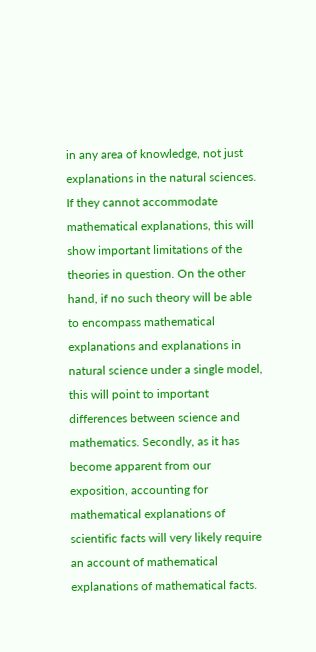in any area of knowledge, not just explanations in the natural sciences. If they cannot accommodate mathematical explanations, this will show important limitations of the theories in question. On the other hand, if no such theory will be able to encompass mathematical explanations and explanations in natural science under a single model, this will point to important differences between science and mathematics. Secondly, as it has become apparent from our exposition, accounting for mathematical explanations of scientific facts will very likely require an account of mathematical explanations of mathematical facts.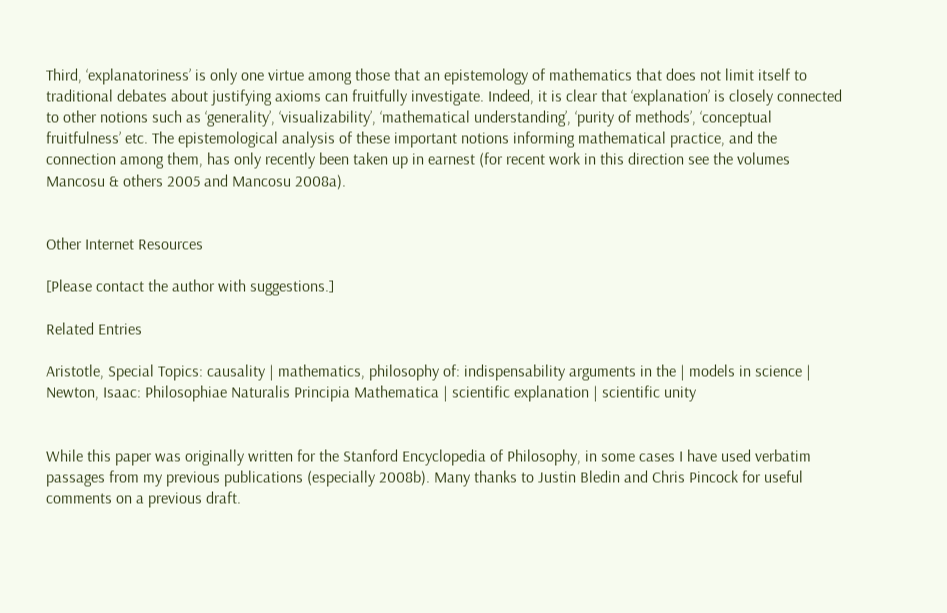Third, ‘explanatoriness’ is only one virtue among those that an epistemology of mathematics that does not limit itself to traditional debates about justifying axioms can fruitfully investigate. Indeed, it is clear that ‘explanation’ is closely connected to other notions such as ‘generality’, ‘visualizability’, ‘mathematical understanding’, ‘purity of methods’, ‘conceptual fruitfulness’ etc. The epistemological analysis of these important notions informing mathematical practice, and the connection among them, has only recently been taken up in earnest (for recent work in this direction see the volumes Mancosu & others 2005 and Mancosu 2008a).


Other Internet Resources

[Please contact the author with suggestions.]

Related Entries

Aristotle, Special Topics: causality | mathematics, philosophy of: indispensability arguments in the | models in science | Newton, Isaac: Philosophiae Naturalis Principia Mathematica | scientific explanation | scientific unity


While this paper was originally written for the Stanford Encyclopedia of Philosophy, in some cases I have used verbatim passages from my previous publications (especially 2008b). Many thanks to Justin Bledin and Chris Pincock for useful comments on a previous draft.